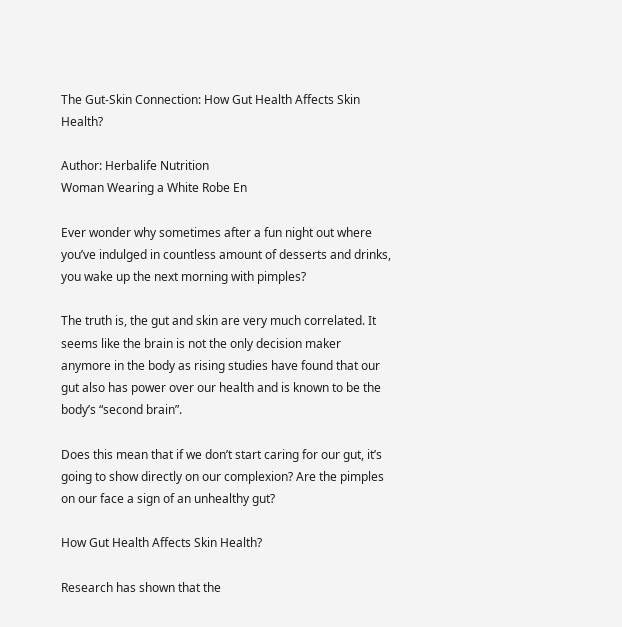The Gut-Skin Connection: How Gut Health Affects Skin Health?

Author: Herbalife Nutrition
Woman Wearing a White Robe En

Ever wonder why sometimes after a fun night out where you’ve indulged in countless amount of desserts and drinks, you wake up the next morning with pimples?

The truth is, the gut and skin are very much correlated. It seems like the brain is not the only decision maker anymore in the body as rising studies have found that our gut also has power over our health and is known to be the body’s “second brain”.

Does this mean that if we don’t start caring for our gut, it’s going to show directly on our complexion? Are the pimples on our face a sign of an unhealthy gut?

How Gut Health Affects Skin Health?

Research has shown that the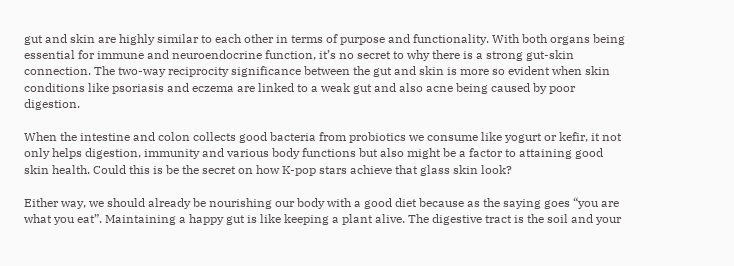gut and skin are highly similar to each other in terms of purpose and functionality. With both organs being essential for immune and neuroendocrine function, it’s no secret to why there is a strong gut-skin connection. The two-way reciprocity significance between the gut and skin is more so evident when skin conditions like psoriasis and eczema are linked to a weak gut and also acne being caused by poor digestion.

When the intestine and colon collects good bacteria from probiotics we consume like yogurt or kefir, it not only helps digestion, immunity and various body functions but also might be a factor to attaining good skin health. Could this is be the secret on how K-pop stars achieve that glass skin look?

Either way, we should already be nourishing our body with a good diet because as the saying goes “you are what you eat”. Maintaining a happy gut is like keeping a plant alive. The digestive tract is the soil and your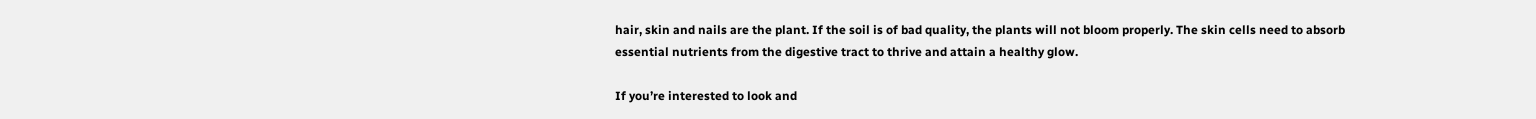hair, skin and nails are the plant. If the soil is of bad quality, the plants will not bloom properly. The skin cells need to absorb essential nutrients from the digestive tract to thrive and attain a healthy glow.

If you’re interested to look and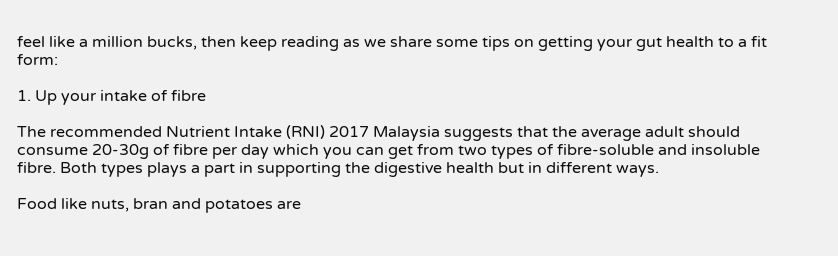feel like a million bucks, then keep reading as we share some tips on getting your gut health to a fit form:

1. Up your intake of fibre

The recommended Nutrient Intake (RNI) 2017 Malaysia suggests that the average adult should consume 20-30g of fibre per day which you can get from two types of fibre-soluble and insoluble fibre. Both types plays a part in supporting the digestive health but in different ways.

Food like nuts, bran and potatoes are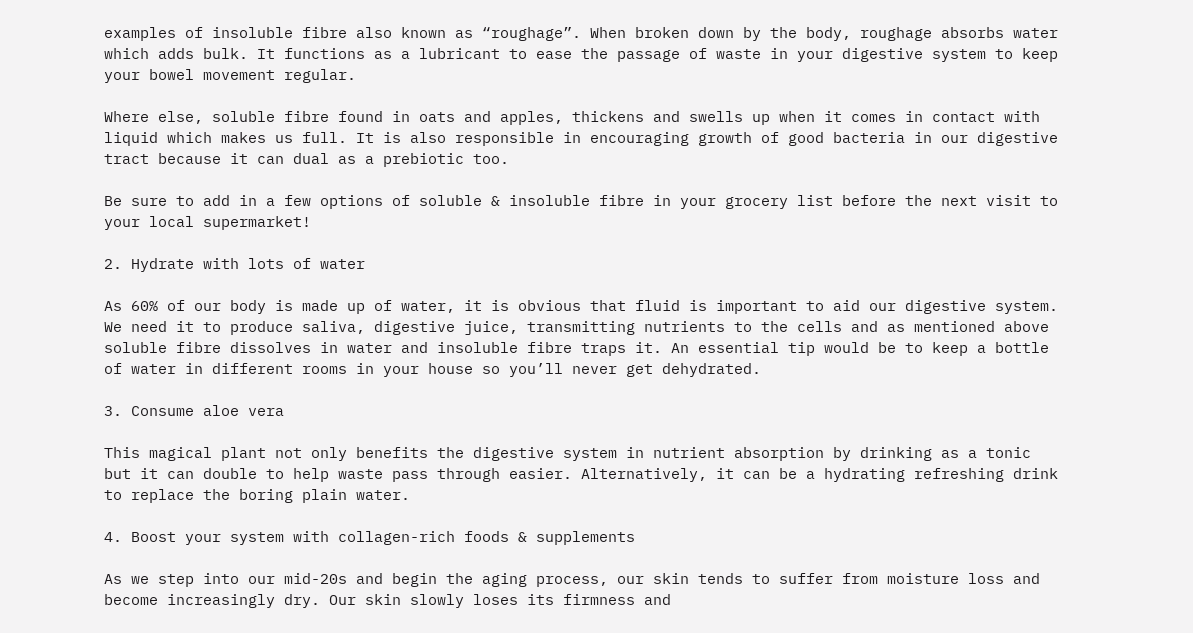examples of insoluble fibre also known as “roughage”. When broken down by the body, roughage absorbs water which adds bulk. It functions as a lubricant to ease the passage of waste in your digestive system to keep your bowel movement regular.

Where else, soluble fibre found in oats and apples, thickens and swells up when it comes in contact with liquid which makes us full. It is also responsible in encouraging growth of good bacteria in our digestive tract because it can dual as a prebiotic too.

Be sure to add in a few options of soluble & insoluble fibre in your grocery list before the next visit to your local supermarket!

2. Hydrate with lots of water

As 60% of our body is made up of water, it is obvious that fluid is important to aid our digestive system. We need it to produce saliva, digestive juice, transmitting nutrients to the cells and as mentioned above soluble fibre dissolves in water and insoluble fibre traps it. An essential tip would be to keep a bottle of water in different rooms in your house so you’ll never get dehydrated.

3. Consume aloe vera

This magical plant not only benefits the digestive system in nutrient absorption by drinking as a tonic but it can double to help waste pass through easier. Alternatively, it can be a hydrating refreshing drink to replace the boring plain water.

4. Boost your system with collagen-rich foods & supplements

As we step into our mid-20s and begin the aging process, our skin tends to suffer from moisture loss and become increasingly dry. Our skin slowly loses its firmness and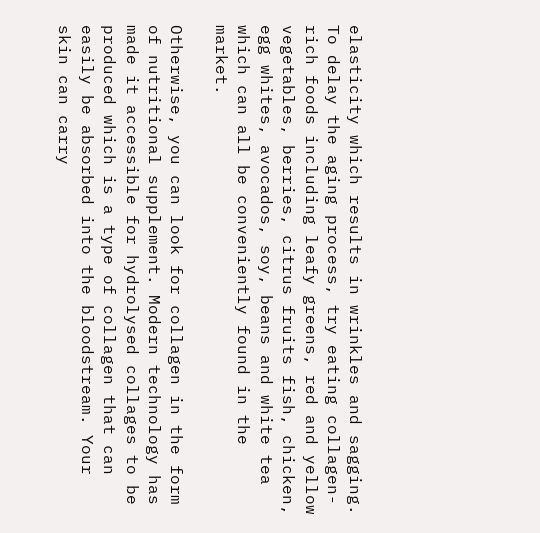elasticity which results in wrinkles and sagging. To delay the aging process, try eating collagen-rich foods including leafy greens, red and yellow vegetables, berries, citrus fruits fish, chicken, egg whites, avocados, soy, beans and white tea which can all be conveniently found in the market.

Otherwise, you can look for collagen in the form of nutritional supplement. Modern technology has made it accessible for hydrolysed collages to be produced which is a type of collagen that can easily be absorbed into the bloodstream. Your skin can carry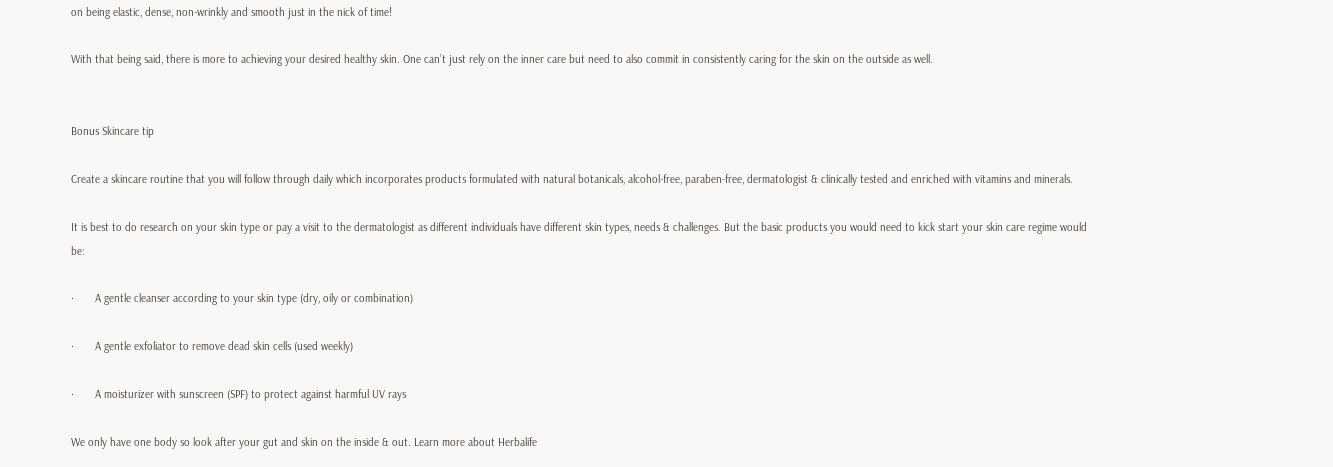on being elastic, dense, non-wrinkly and smooth just in the nick of time!

With that being said, there is more to achieving your desired healthy skin. One can’t just rely on the inner care but need to also commit in consistently caring for the skin on the outside as well.


Bonus Skincare tip

Create a skincare routine that you will follow through daily which incorporates products formulated with natural botanicals, alcohol-free, paraben-free, dermatologist & clinically tested and enriched with vitamins and minerals.

It is best to do research on your skin type or pay a visit to the dermatologist as different individuals have different skin types, needs & challenges. But the basic products you would need to kick start your skin care regime would be:

·       A gentle cleanser according to your skin type (dry, oily or combination)

·       A gentle exfoliator to remove dead skin cells (used weekly)

·       A moisturizer with sunscreen (SPF) to protect against harmful UV rays

We only have one body so look after your gut and skin on the inside & out. Learn more about Herbalife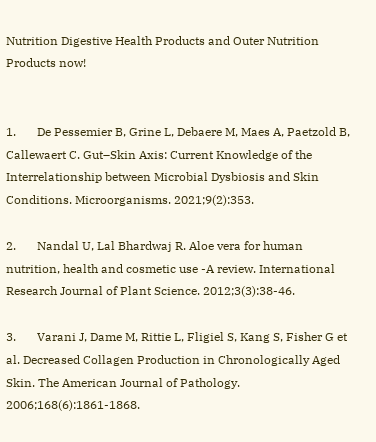Nutrition Digestive Health Products and Outer Nutrition Products now!


1.       De Pessemier B, Grine L, Debaere M, Maes A, Paetzold B, Callewaert C. Gut–Skin Axis: Current Knowledge of the Interrelationship between Microbial Dysbiosis and Skin Conditions. Microorganisms. 2021;9(2):353.

2.       Nandal U, Lal Bhardwaj R. Aloe vera for human nutrition, health and cosmetic use -A review. International Research Journal of Plant Science. 2012;3(3):38-46.

3.       Varani J, Dame M, Rittie L, Fligiel S, Kang S, Fisher G et al. Decreased Collagen Production in Chronologically Aged Skin. The American Journal of Pathology. 2006;168(6):1861-1868.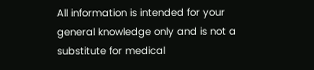All information is intended for your general knowledge only and is not a substitute for medical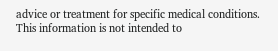advice or treatment for specific medical conditions. This information is not intended to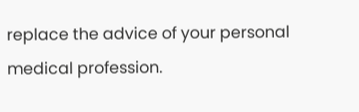replace the advice of your personal medical profession.